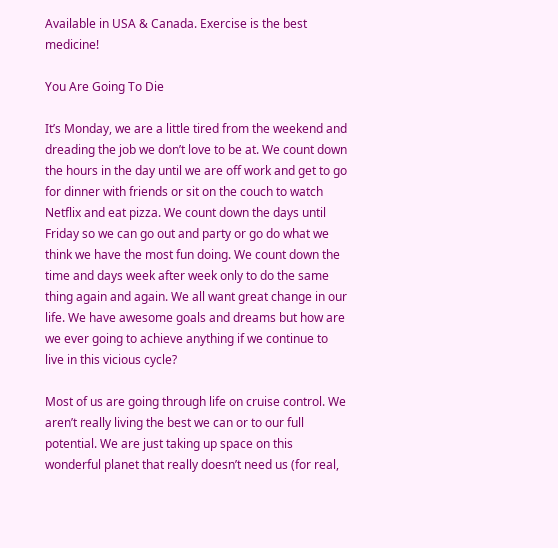Available in USA & Canada. Exercise is the best medicine!

You Are Going To Die

It’s Monday, we are a little tired from the weekend and dreading the job we don’t love to be at. We count down the hours in the day until we are off work and get to go for dinner with friends or sit on the couch to watch Netflix and eat pizza. We count down the days until Friday so we can go out and party or go do what we think we have the most fun doing. We count down the time and days week after week only to do the same thing again and again. We all want great change in our life. We have awesome goals and dreams but how are we ever going to achieve anything if we continue to live in this vicious cycle?

Most of us are going through life on cruise control. We aren’t really living the best we can or to our full potential. We are just taking up space on this wonderful planet that really doesn’t need us (for real,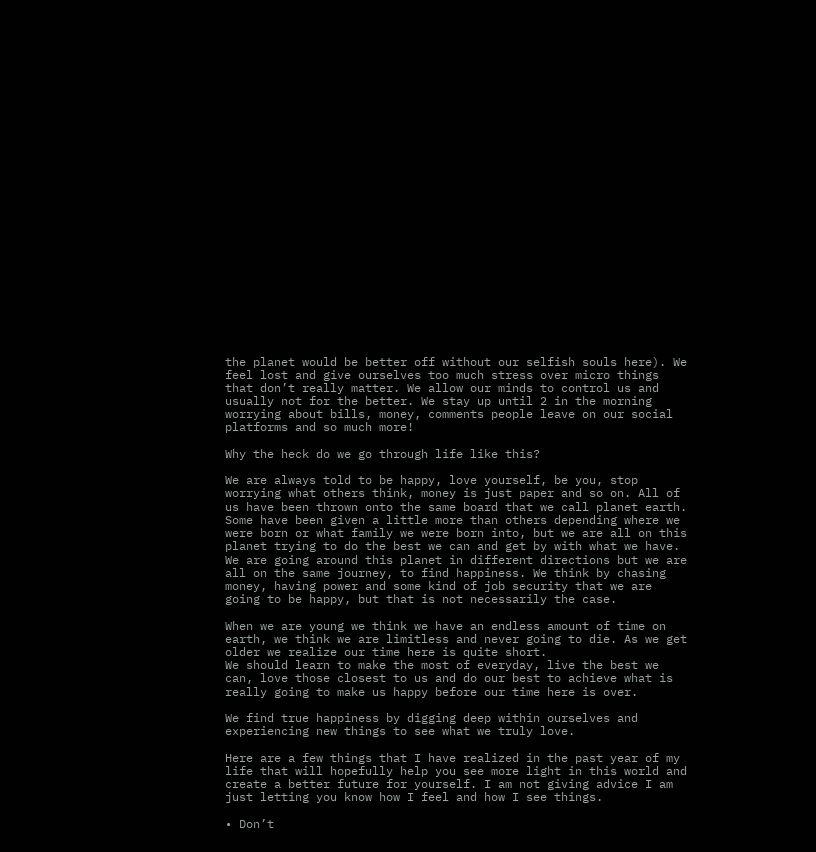the planet would be better off without our selfish souls here). We feel lost and give ourselves too much stress over micro things that don’t really matter. We allow our minds to control us and usually not for the better. We stay up until 2 in the morning worrying about bills, money, comments people leave on our social platforms and so much more!

Why the heck do we go through life like this?

We are always told to be happy, love yourself, be you, stop worrying what others think, money is just paper and so on. All of us have been thrown onto the same board that we call planet earth. Some have been given a little more than others depending where we were born or what family we were born into, but we are all on this planet trying to do the best we can and get by with what we have. We are going around this planet in different directions but we are all on the same journey, to find happiness. We think by chasing money, having power and some kind of job security that we are going to be happy, but that is not necessarily the case.

When we are young we think we have an endless amount of time on earth, we think we are limitless and never going to die. As we get older we realize our time here is quite short.
We should learn to make the most of everyday, live the best we can, love those closest to us and do our best to achieve what is really going to make us happy before our time here is over.

We find true happiness by digging deep within ourselves and experiencing new things to see what we truly love.

Here are a few things that I have realized in the past year of my life that will hopefully help you see more light in this world and create a better future for yourself. I am not giving advice I am just letting you know how I feel and how I see things.

• Don’t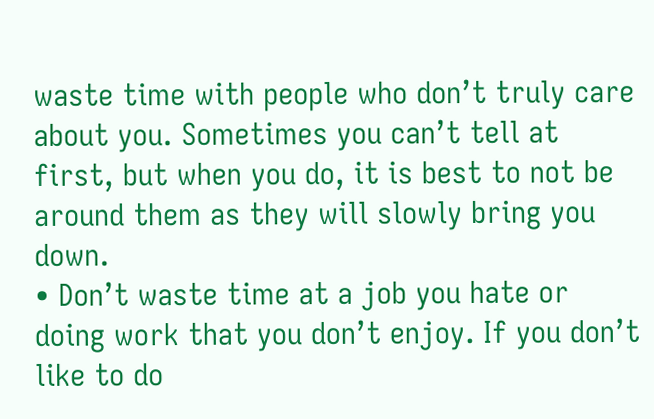waste time with people who don’t truly care about you. Sometimes you can’t tell at first, but when you do, it is best to not be around them as they will slowly bring you down.
• Don’t waste time at a job you hate or doing work that you don’t enjoy. If you don’t like to do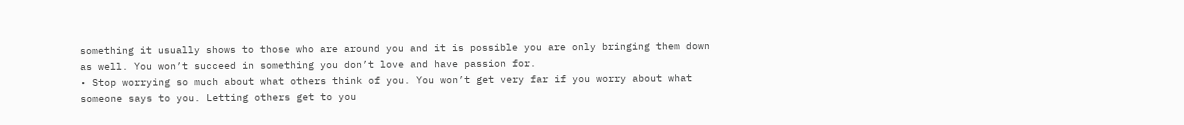something it usually shows to those who are around you and it is possible you are only bringing them down as well. You won’t succeed in something you don’t love and have passion for.
• Stop worrying so much about what others think of you. You won’t get very far if you worry about what someone says to you. Letting others get to you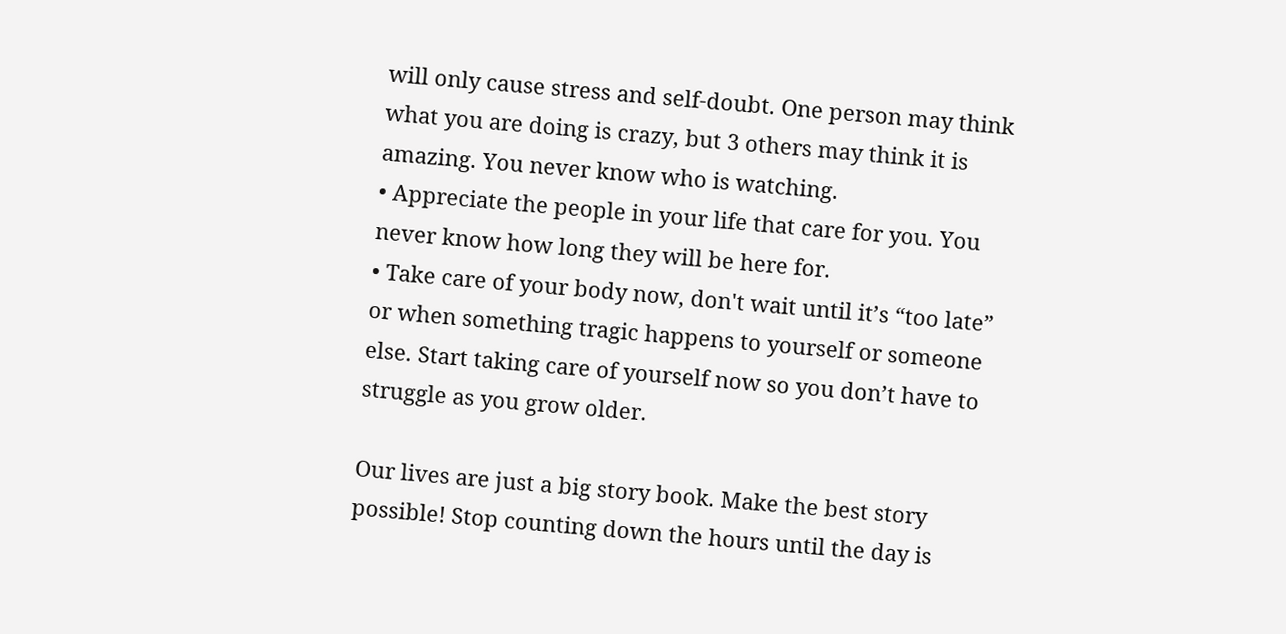will only cause stress and self-doubt. One person may think what you are doing is crazy, but 3 others may think it is amazing. You never know who is watching.
• Appreciate the people in your life that care for you. You never know how long they will be here for.
• Take care of your body now, don't wait until it’s “too late” or when something tragic happens to yourself or someone else. Start taking care of yourself now so you don’t have to struggle as you grow older.

Our lives are just a big story book. Make the best story possible! Stop counting down the hours until the day is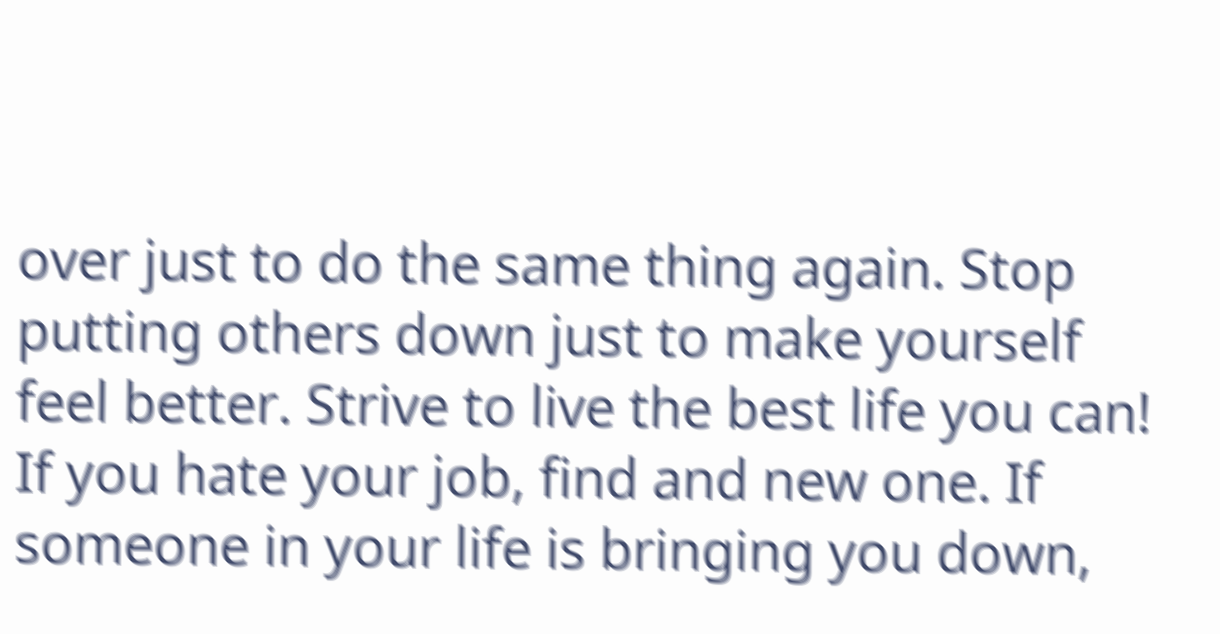over just to do the same thing again. Stop putting others down just to make yourself feel better. Strive to live the best life you can! If you hate your job, find and new one. If someone in your life is bringing you down,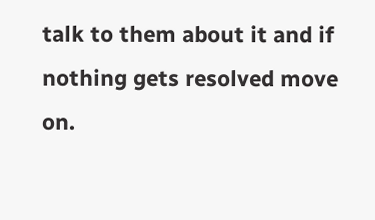talk to them about it and if nothing gets resolved move on.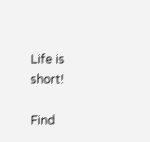Life is short!

Find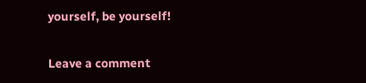yourself, be yourself!

Leave a comment